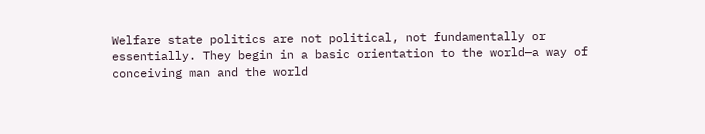Welfare state politics are not political, not fundamentally or essentially. They begin in a basic orientation to the world—a way of conceiving man and the world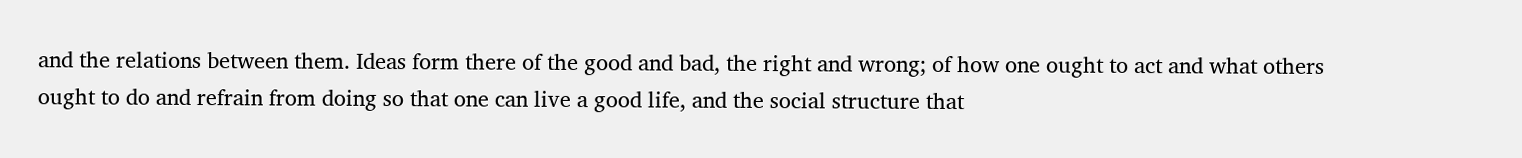and the relations between them. Ideas form there of the good and bad, the right and wrong; of how one ought to act and what others ought to do and refrain from doing so that one can live a good life, and the social structure that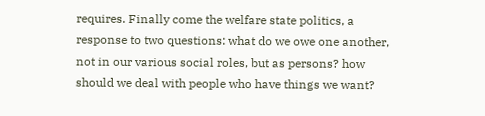requires. Finally come the welfare state politics, a response to two questions: what do we owe one another, not in our various social roles, but as persons? how should we deal with people who have things we want?